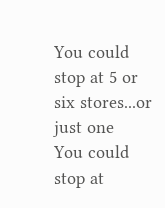You could stop at 5 or six stores...or just one
You could stop at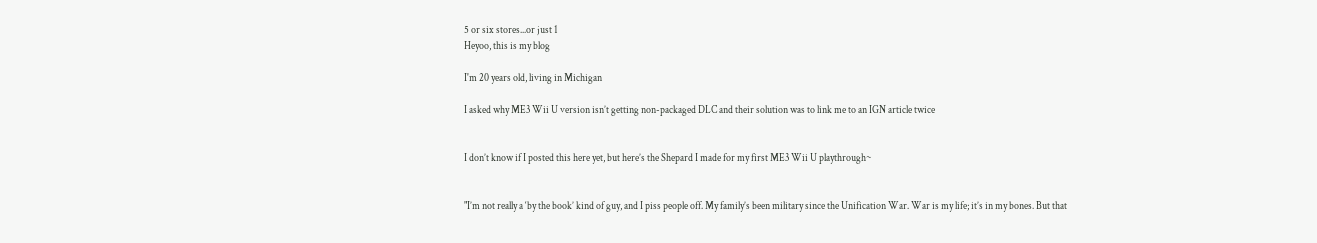5 or six stores...or just 1
Heyoo, this is my blog

I'm 20 years old, living in Michigan

I asked why ME3 Wii U version isn’t getting non-packaged DLC and their solution was to link me to an IGN article twice


I don’t know if I posted this here yet, but here’s the Shepard I made for my first ME3 Wii U playthrough~


"I’m not really a ‘by the book’ kind of guy, and I piss people off. My family’s been military since the Unification War. War is my life; it’s in my bones. But that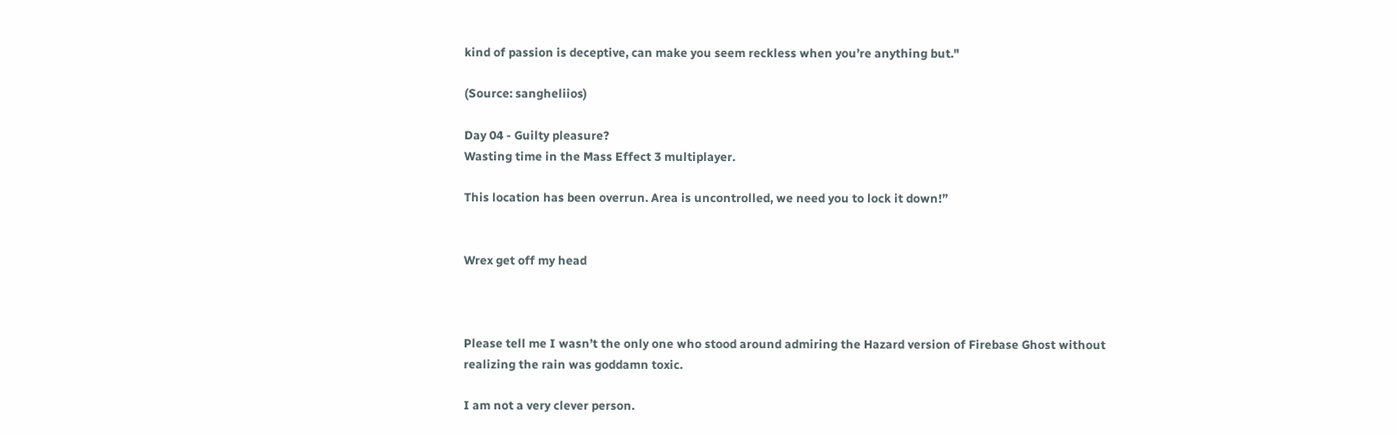kind of passion is deceptive, can make you seem reckless when you’re anything but."

(Source: sangheliios)

Day 04 - Guilty pleasure?
Wasting time in the Mass Effect 3 multiplayer.

This location has been overrun. Area is uncontrolled, we need you to lock it down!”


Wrex get off my head



Please tell me I wasn’t the only one who stood around admiring the Hazard version of Firebase Ghost without realizing the rain was goddamn toxic.

I am not a very clever person.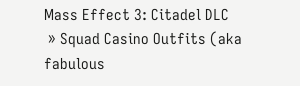Mass Effect 3: Citadel DLC
 » Squad Casino Outfits (aka fabulous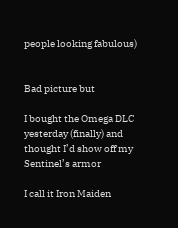people looking fabulous)


Bad picture but

I bought the Omega DLC yesterday (finally) and thought I’d show off my Sentinel’s armor

I call it Iron Maiden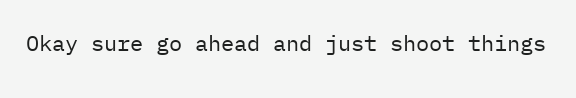Okay sure go ahead and just shoot things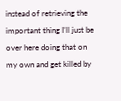instead of retrieving the important thing I’ll just be over here doing that on my own and get killed by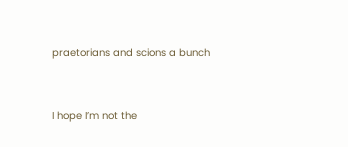praetorians and scions a bunch


I hope I’m not the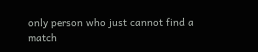only person who just cannot find a match